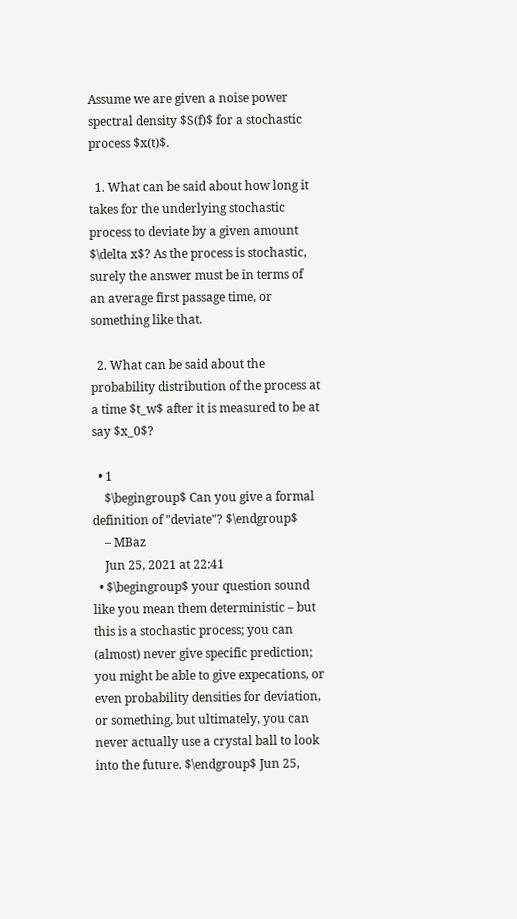Assume we are given a noise power spectral density $S(f)$ for a stochastic process $x(t)$.

  1. What can be said about how long it takes for the underlying stochastic process to deviate by a given amount $\delta x$? As the process is stochastic, surely the answer must be in terms of an average first passage time, or something like that.

  2. What can be said about the probability distribution of the process at a time $t_w$ after it is measured to be at say $x_0$?

  • 1
    $\begingroup$ Can you give a formal definition of "deviate"? $\endgroup$
    – MBaz
    Jun 25, 2021 at 22:41
  • $\begingroup$ your question sound like you mean them deterministic – but this is a stochastic process; you can (almost) never give specific prediction; you might be able to give expecations, or even probability densities for deviation, or something, but ultimately, you can never actually use a crystal ball to look into the future. $\endgroup$ Jun 25,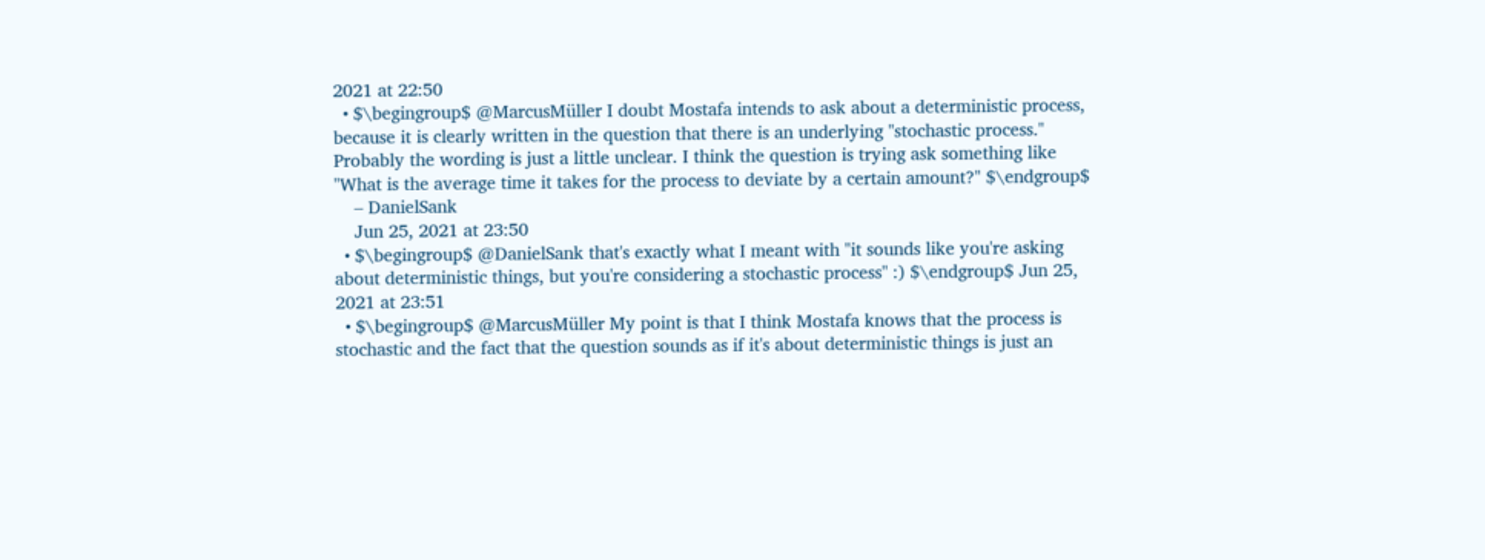2021 at 22:50
  • $\begingroup$ @MarcusMüller I doubt Mostafa intends to ask about a deterministic process, because it is clearly written in the question that there is an underlying "stochastic process." Probably the wording is just a little unclear. I think the question is trying ask something like "What is the average time it takes for the process to deviate by a certain amount?" $\endgroup$
    – DanielSank
    Jun 25, 2021 at 23:50
  • $\begingroup$ @DanielSank that's exactly what I meant with "it sounds like you're asking about deterministic things, but you're considering a stochastic process" :) $\endgroup$ Jun 25, 2021 at 23:51
  • $\begingroup$ @MarcusMüller My point is that I think Mostafa knows that the process is stochastic and the fact that the question sounds as if it's about deterministic things is just an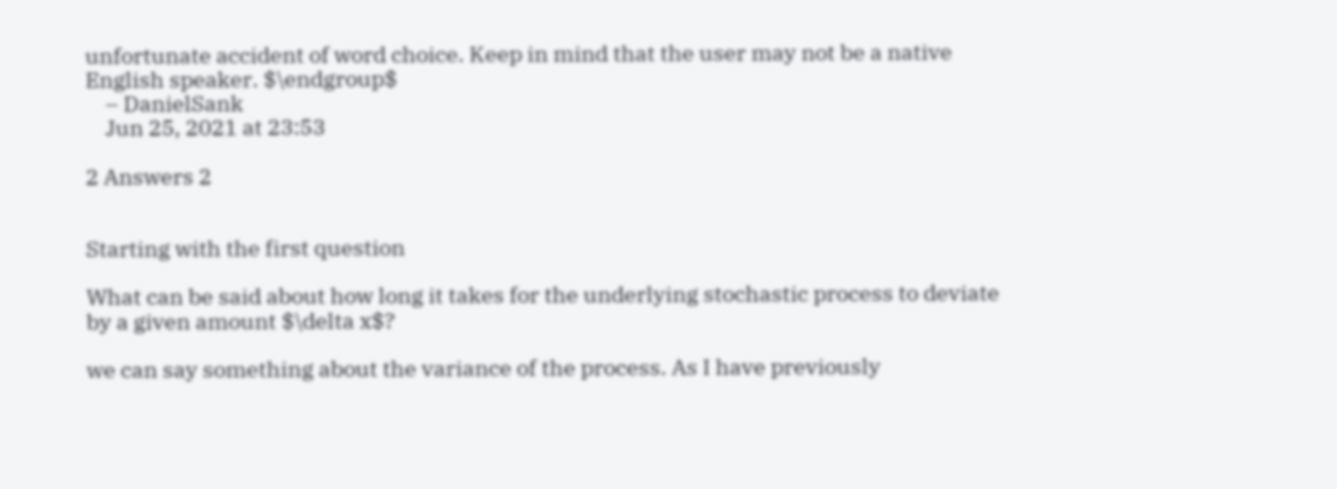unfortunate accident of word choice. Keep in mind that the user may not be a native English speaker. $\endgroup$
    – DanielSank
    Jun 25, 2021 at 23:53

2 Answers 2


Starting with the first question

What can be said about how long it takes for the underlying stochastic process to deviate by a given amount $\delta x$?

we can say something about the variance of the process. As I have previously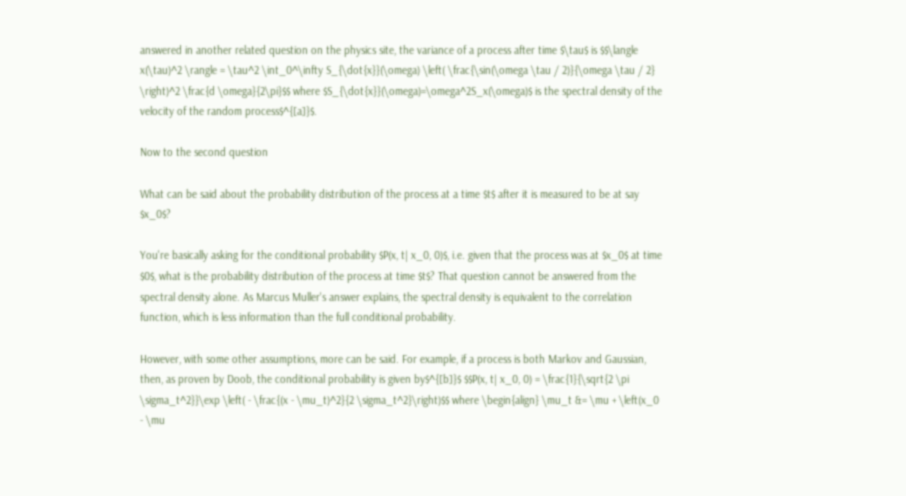answered in another related question on the physics site, the variance of a process after time $\tau$ is $$\langle x(\tau)^2 \rangle = \tau^2 \int_0^\infty S_{\dot{x}}(\omega) \left( \frac{\sin(\omega \tau / 2)}{\omega \tau / 2} \right)^2 \frac{d \omega}{2\pi}$$ where $S_{\dot{x}}(\omega)=\omega^2S_x(\omega)$ is the spectral density of the velocity of the random process$^{[a]}$.

Now to the second question

What can be said about the probability distribution of the process at a time $t$ after it is measured to be at say $x_0$?

You're basically asking for the conditional probability $P(x, t| x_0, 0)$, i.e. given that the process was at $x_0$ at time $0$, what is the probability distribution of the process at time $t$? That question cannot be answered from the spectral density alone. As Marcus Muller's answer explains, the spectral density is equivalent to the correlation function, which is less information than the full conditional probability.

However, with some other assumptions, more can be said. For example, if a process is both Markov and Gaussian, then, as proven by Doob, the conditional probability is given by$^{[b]}$ $$P(x, t| x_0, 0) = \frac{1}{\sqrt{2 \pi \sigma_t^2}}\exp \left( - \frac{(x - \mu_t)^2}{2 \sigma_t^2}\right)$$ where \begin{align} \mu_t &= \mu + \left(x_0 - \mu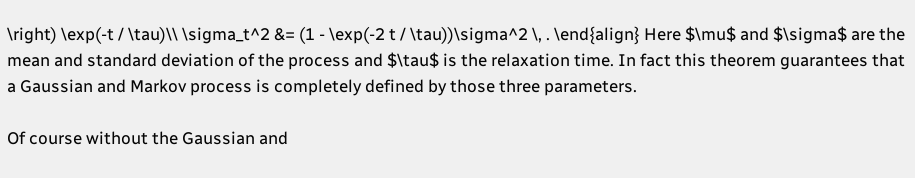\right) \exp(-t / \tau)\\ \sigma_t^2 &= (1 - \exp(-2 t / \tau))\sigma^2 \, . \end{align} Here $\mu$ and $\sigma$ are the mean and standard deviation of the process and $\tau$ is the relaxation time. In fact this theorem guarantees that a Gaussian and Markov process is completely defined by those three parameters.

Of course without the Gaussian and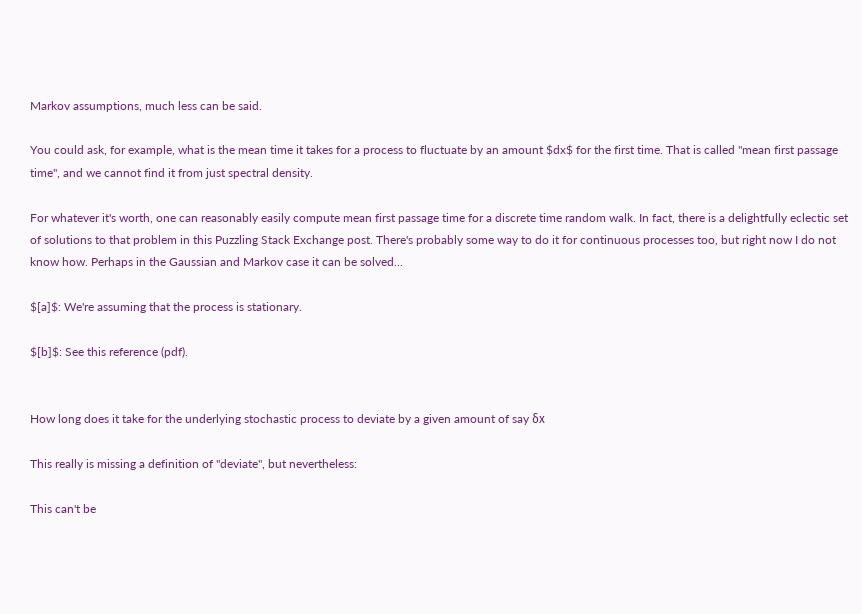Markov assumptions, much less can be said.

You could ask, for example, what is the mean time it takes for a process to fluctuate by an amount $dx$ for the first time. That is called "mean first passage time", and we cannot find it from just spectral density.

For whatever it's worth, one can reasonably easily compute mean first passage time for a discrete time random walk. In fact, there is a delightfully eclectic set of solutions to that problem in this Puzzling Stack Exchange post. There's probably some way to do it for continuous processes too, but right now I do not know how. Perhaps in the Gaussian and Markov case it can be solved...

$[a]$: We're assuming that the process is stationary.

$[b]$: See this reference (pdf).


How long does it take for the underlying stochastic process to deviate by a given amount of say δx

This really is missing a definition of "deviate", but nevertheless:

This can't be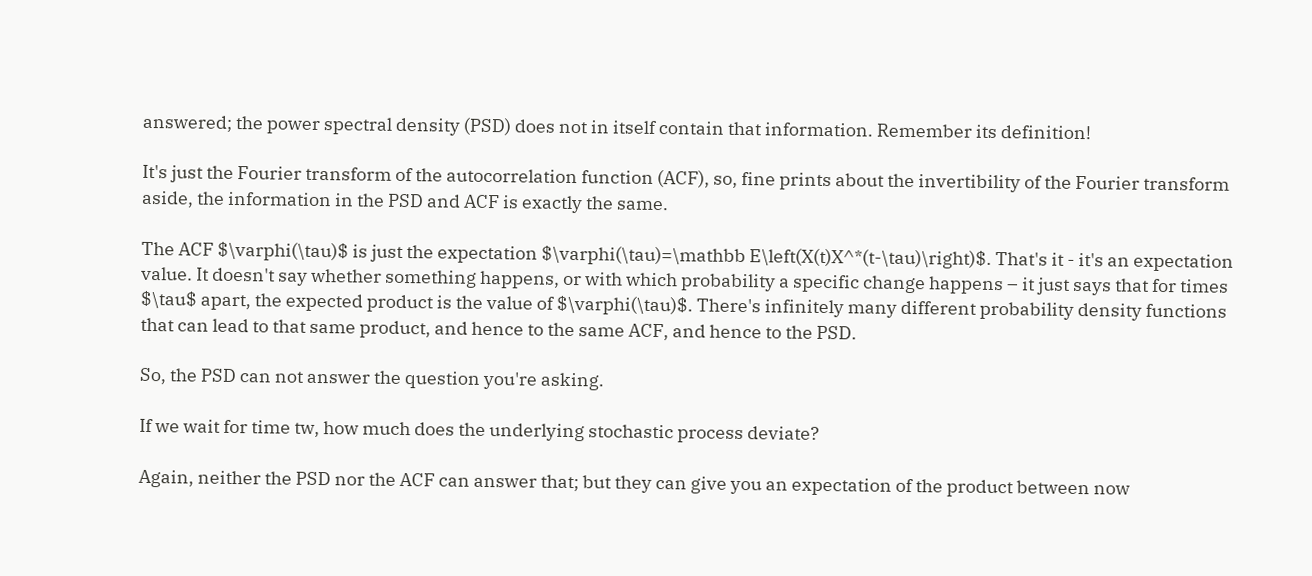answered; the power spectral density (PSD) does not in itself contain that information. Remember its definition!

It's just the Fourier transform of the autocorrelation function (ACF), so, fine prints about the invertibility of the Fourier transform aside, the information in the PSD and ACF is exactly the same.

The ACF $\varphi(\tau)$ is just the expectation $\varphi(\tau)=\mathbb E\left(X(t)X^*(t-\tau)\right)$. That's it - it's an expectation value. It doesn't say whether something happens, or with which probability a specific change happens – it just says that for times $\tau$ apart, the expected product is the value of $\varphi(\tau)$. There's infinitely many different probability density functions that can lead to that same product, and hence to the same ACF, and hence to the PSD.

So, the PSD can not answer the question you're asking.

If we wait for time tw, how much does the underlying stochastic process deviate?

Again, neither the PSD nor the ACF can answer that; but they can give you an expectation of the product between now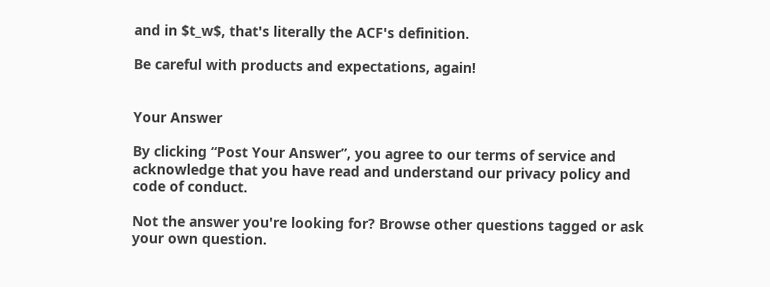and in $t_w$, that's literally the ACF's definition.

Be careful with products and expectations, again!


Your Answer

By clicking “Post Your Answer”, you agree to our terms of service and acknowledge that you have read and understand our privacy policy and code of conduct.

Not the answer you're looking for? Browse other questions tagged or ask your own question.